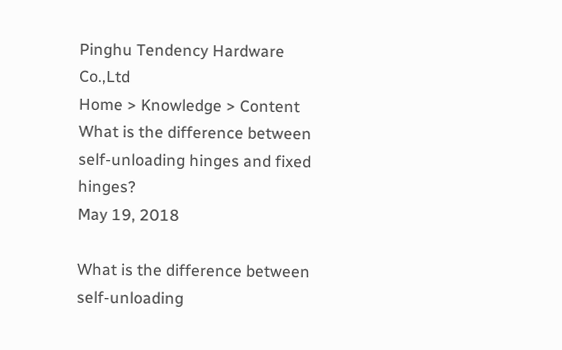Pinghu Tendency Hardware Co.,Ltd
Home > Knowledge > Content
What is the difference between self-unloading hinges and fixed hinges?
May 19, 2018

What is the difference between self-unloading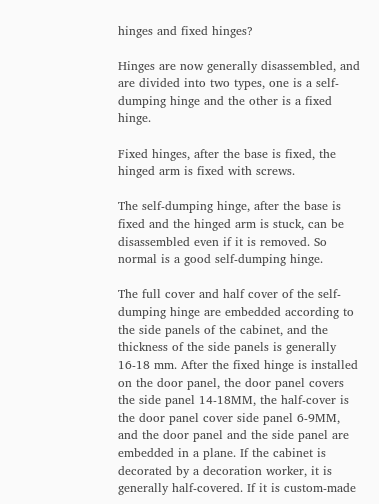hinges and fixed hinges?

Hinges are now generally disassembled, and are divided into two types, one is a self-dumping hinge and the other is a fixed hinge.

Fixed hinges, after the base is fixed, the hinged arm is fixed with screws.

The self-dumping hinge, after the base is fixed and the hinged arm is stuck, can be disassembled even if it is removed. So normal is a good self-dumping hinge.

The full cover and half cover of the self-dumping hinge are embedded according to the side panels of the cabinet, and the thickness of the side panels is generally 16-18 mm. After the fixed hinge is installed on the door panel, the door panel covers the side panel 14-18MM, the half-cover is the door panel cover side panel 6-9MM, and the door panel and the side panel are embedded in a plane. If the cabinet is decorated by a decoration worker, it is generally half-covered. If it is custom-made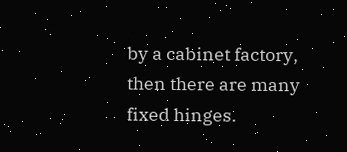by a cabinet factory, then there are many fixed hinges.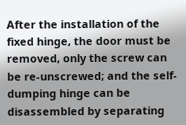After the installation of the fixed hinge, the door must be removed, only the screw can be re-unscrewed; and the self-dumping hinge can be disassembled by separating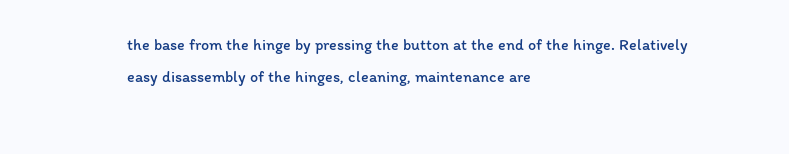the base from the hinge by pressing the button at the end of the hinge. Relatively easy disassembly of the hinges, cleaning, maintenance are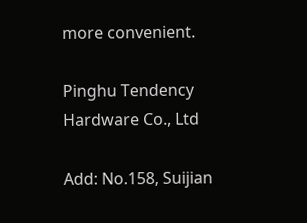more convenient.

Pinghu Tendency Hardware Co., Ltd

Add: No.158, Suijian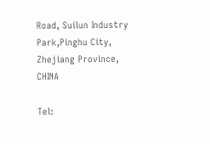Road, Suilun Industry Park,Pinghu City, Zhejiang Province, CHINA

Tel: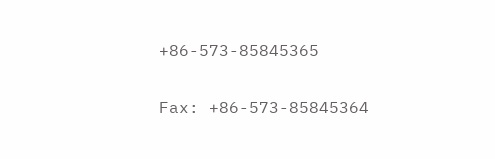+86-573-85845365

Fax: +86-573-85845364